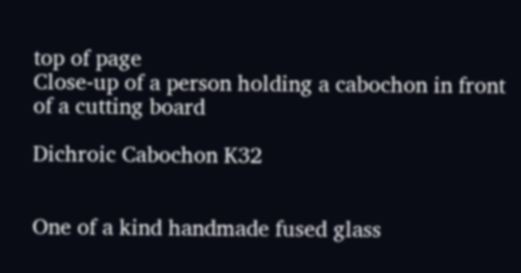top of page
Close-up of a person holding a cabochon in front of a cutting board

Dichroic Cabochon K32


One of a kind handmade fused glass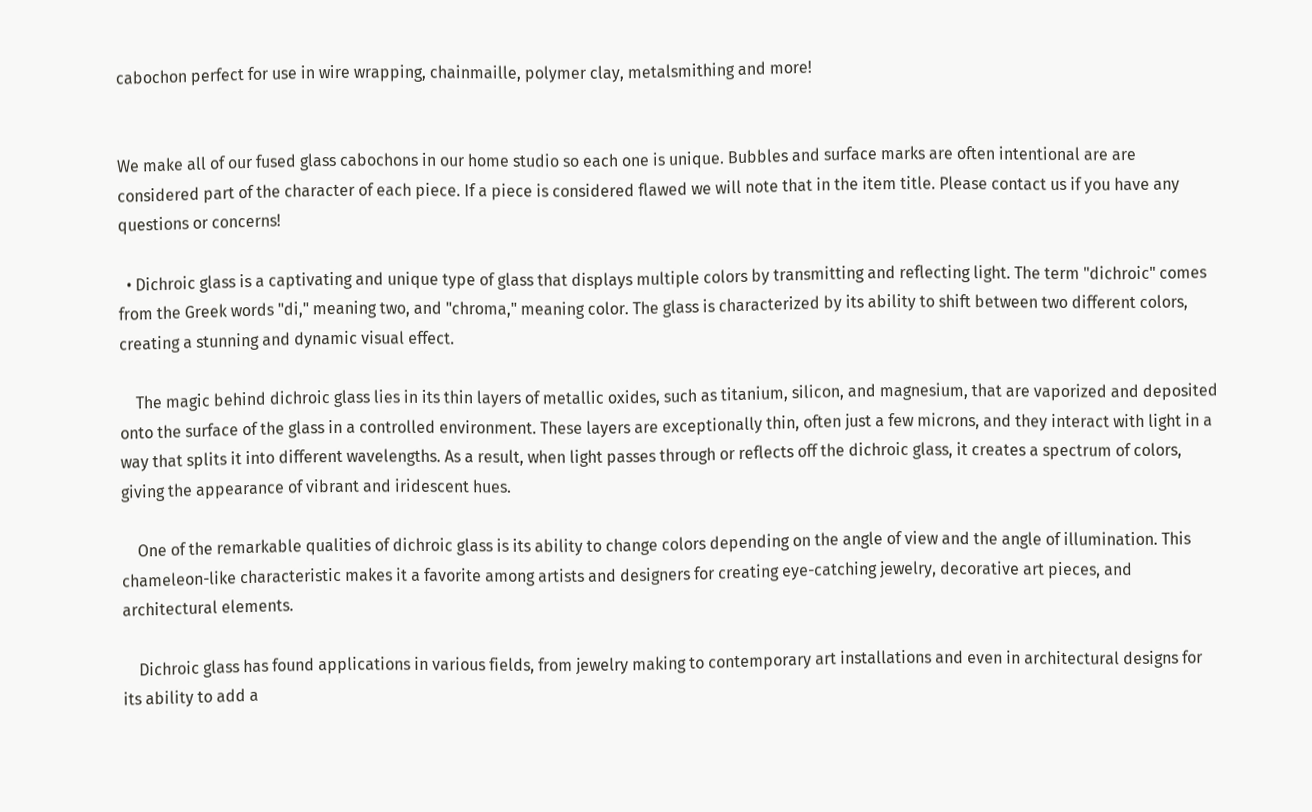cabochon perfect for use in wire wrapping, chainmaille, polymer clay, metalsmithing and more!


We make all of our fused glass cabochons in our home studio so each one is unique. Bubbles and surface marks are often intentional are are considered part of the character of each piece. If a piece is considered flawed we will note that in the item title. Please contact us if you have any questions or concerns!

  • Dichroic glass is a captivating and unique type of glass that displays multiple colors by transmitting and reflecting light. The term "dichroic" comes from the Greek words "di," meaning two, and "chroma," meaning color. The glass is characterized by its ability to shift between two different colors, creating a stunning and dynamic visual effect.

    The magic behind dichroic glass lies in its thin layers of metallic oxides, such as titanium, silicon, and magnesium, that are vaporized and deposited onto the surface of the glass in a controlled environment. These layers are exceptionally thin, often just a few microns, and they interact with light in a way that splits it into different wavelengths. As a result, when light passes through or reflects off the dichroic glass, it creates a spectrum of colors, giving the appearance of vibrant and iridescent hues.

    One of the remarkable qualities of dichroic glass is its ability to change colors depending on the angle of view and the angle of illumination. This chameleon-like characteristic makes it a favorite among artists and designers for creating eye-catching jewelry, decorative art pieces, and architectural elements.

    Dichroic glass has found applications in various fields, from jewelry making to contemporary art installations and even in architectural designs for its ability to add a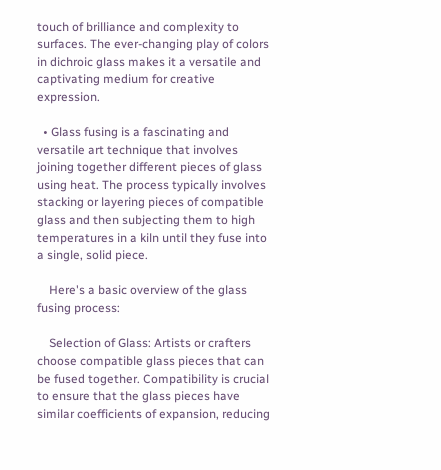touch of brilliance and complexity to surfaces. The ever-changing play of colors in dichroic glass makes it a versatile and captivating medium for creative expression.

  • Glass fusing is a fascinating and versatile art technique that involves joining together different pieces of glass using heat. The process typically involves stacking or layering pieces of compatible glass and then subjecting them to high temperatures in a kiln until they fuse into a single, solid piece.

    Here's a basic overview of the glass fusing process:

    Selection of Glass: Artists or crafters choose compatible glass pieces that can be fused together. Compatibility is crucial to ensure that the glass pieces have similar coefficients of expansion, reducing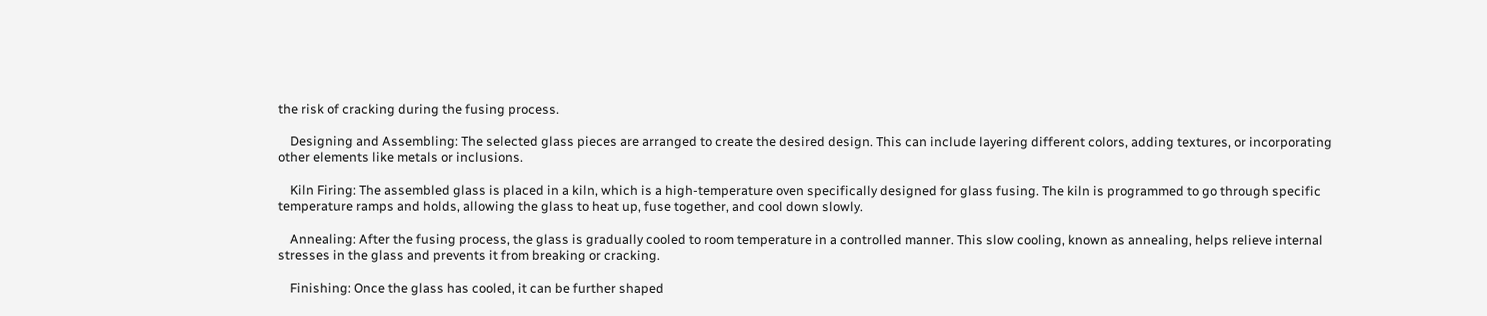the risk of cracking during the fusing process.

    Designing and Assembling: The selected glass pieces are arranged to create the desired design. This can include layering different colors, adding textures, or incorporating other elements like metals or inclusions.

    Kiln Firing: The assembled glass is placed in a kiln, which is a high-temperature oven specifically designed for glass fusing. The kiln is programmed to go through specific temperature ramps and holds, allowing the glass to heat up, fuse together, and cool down slowly.

    Annealing: After the fusing process, the glass is gradually cooled to room temperature in a controlled manner. This slow cooling, known as annealing, helps relieve internal stresses in the glass and prevents it from breaking or cracking.

    Finishing: Once the glass has cooled, it can be further shaped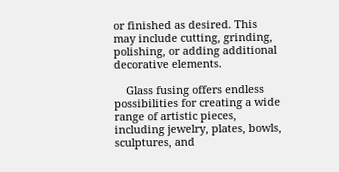or finished as desired. This may include cutting, grinding, polishing, or adding additional decorative elements.

    Glass fusing offers endless possibilities for creating a wide range of artistic pieces, including jewelry, plates, bowls, sculptures, and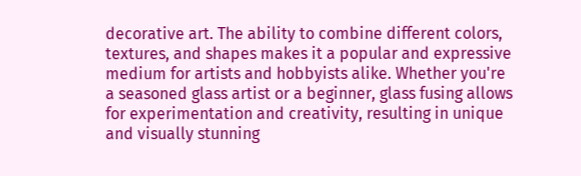decorative art. The ability to combine different colors, textures, and shapes makes it a popular and expressive medium for artists and hobbyists alike. Whether you're a seasoned glass artist or a beginner, glass fusing allows for experimentation and creativity, resulting in unique and visually stunning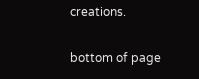creations.

bottom of page